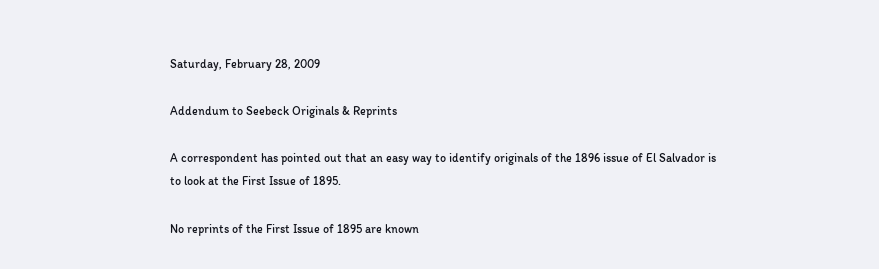Saturday, February 28, 2009

Addendum to Seebeck Originals & Reprints

A correspondent has pointed out that an easy way to identify originals of the 1896 issue of El Salvador is to look at the First Issue of 1895.

No reprints of the First Issue of 1895 are known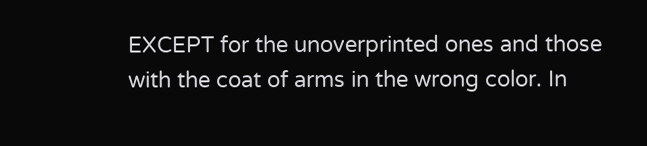EXCEPT for the unoverprinted ones and those with the coat of arms in the wrong color. In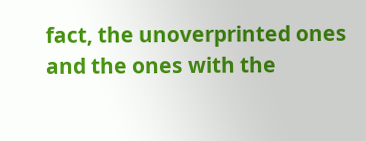fact, the unoverprinted ones and the ones with the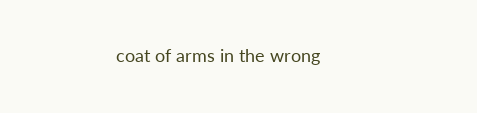coat of arms in the wrong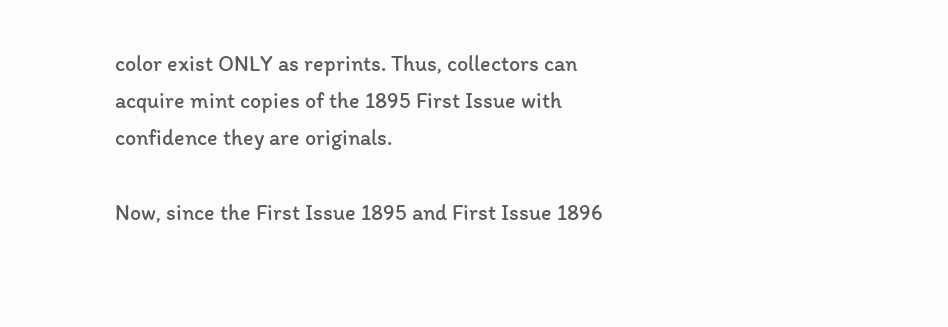color exist ONLY as reprints. Thus, collectors can acquire mint copies of the 1895 First Issue with confidence they are originals.

Now, since the First Issue 1895 and First Issue 1896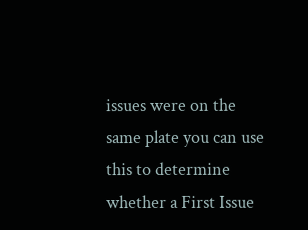issues were on the same plate you can use this to determine whether a First Issue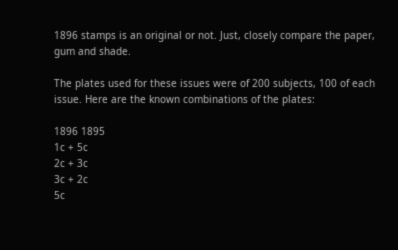1896 stamps is an original or not. Just, closely compare the paper, gum and shade.

The plates used for these issues were of 200 subjects, 100 of each issue. Here are the known combinations of the plates:

1896 1895
1c + 5c
2c + 3c
3c + 2c
5c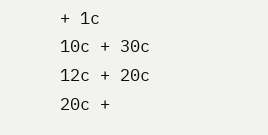+ 1c
10c + 30c
12c + 20c
20c +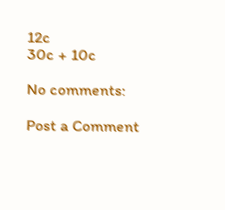12c
30c + 10c

No comments:

Post a Comment